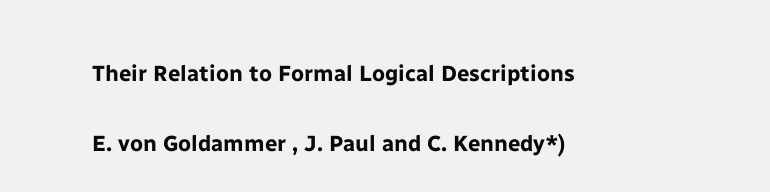Their Relation to Formal Logical Descriptions

E. von Goldammer , J. Paul and C. Kennedy*)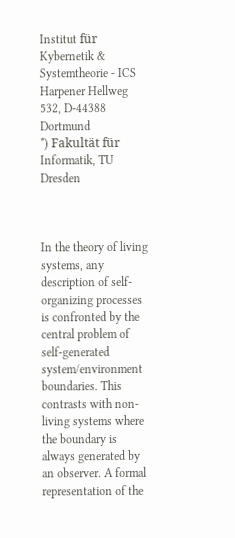Institut für Kybernetik & Systemtheorie - ICS
Harpener Hellweg 532, D-44388 Dortmund
*) Fakultät für Informatik, TU Dresden



In the theory of living systems, any description of self-organizing processes is confronted by the central problem of self-generated system/environment boundaries. This contrasts with non-living systems where the boundary is always generated by an observer. A formal representation of the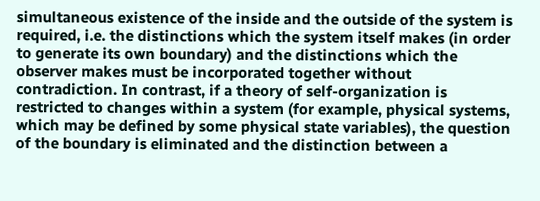simultaneous existence of the inside and the outside of the system is required, i.e. the distinctions which the system itself makes (in order to generate its own boundary) and the distinctions which the observer makes must be incorporated together without contradiction. In contrast, if a theory of self-organization is restricted to changes within a system (for example, physical systems, which may be defined by some physical state variables), the question of the boundary is eliminated and the distinction between a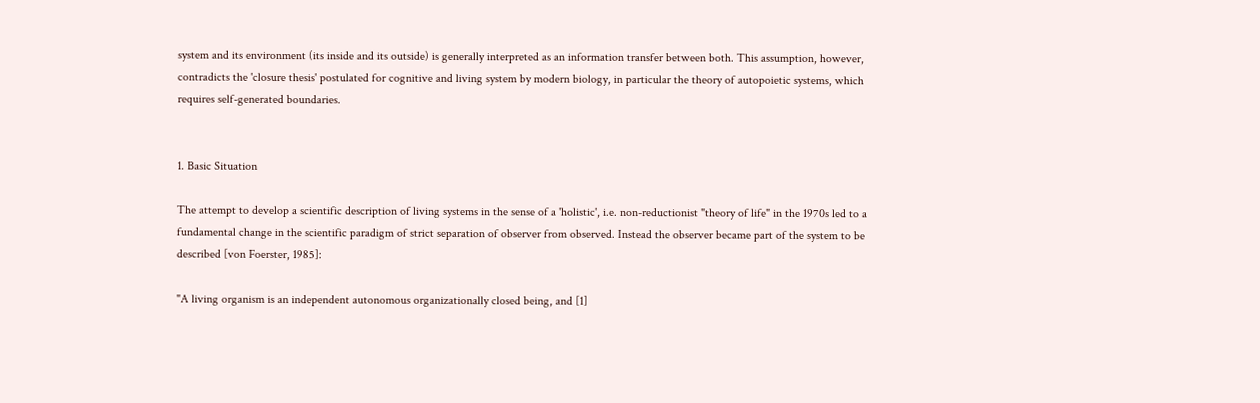system and its environment (its inside and its outside) is generally interpreted as an information transfer between both. This assumption, however, contradicts the 'closure thesis' postulated for cognitive and living system by modern biology, in particular the theory of autopoietic systems, which requires self-generated boundaries.


1. Basic Situation

The attempt to develop a scientific description of living systems in the sense of a 'holistic', i.e. non-reductionist "theory of life" in the 1970s led to a fundamental change in the scientific paradigm of strict separation of observer from observed. Instead the observer became part of the system to be described [von Foerster, 1985]:

"A living organism is an independent autonomous organizationally closed being, and [1]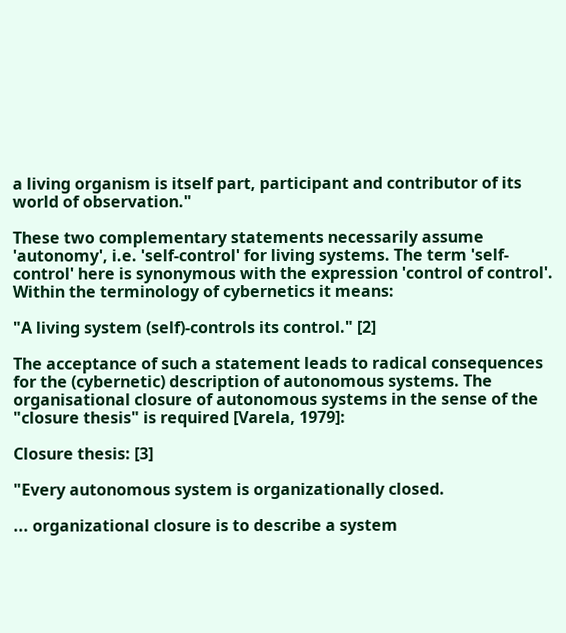a living organism is itself part, participant and contributor of its world of observation."

These two complementary statements necessarily assume 'autonomy', i.e. 'self-control' for living systems. The term 'self-control' here is synonymous with the expression 'control of control'. Within the terminology of cybernetics it means:

"A living system (self)-controls its control." [2]

The acceptance of such a statement leads to radical consequences for the (cybernetic) description of autonomous systems. The organisational closure of autonomous systems in the sense of the "closure thesis" is required [Varela, 1979]:

Closure thesis: [3]

"Every autonomous system is organizationally closed.

... organizational closure is to describe a system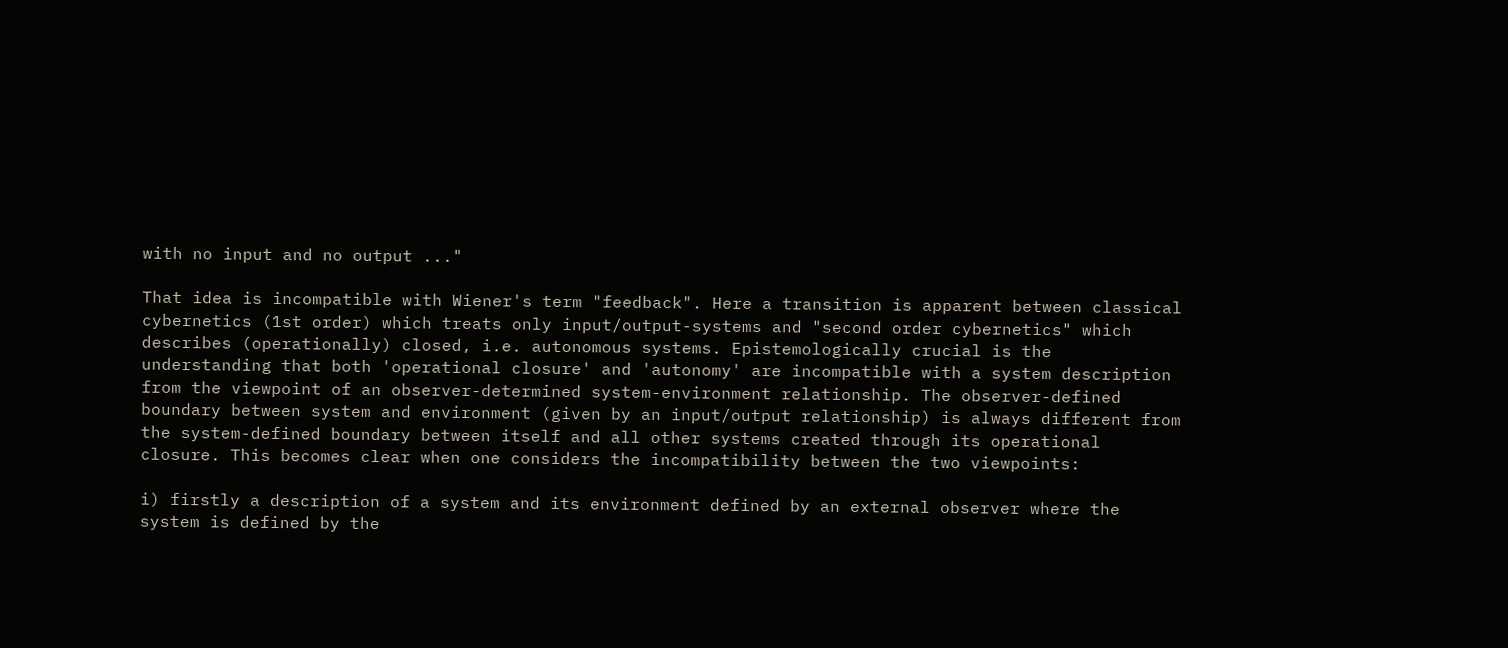with no input and no output ..."

That idea is incompatible with Wiener's term "feedback". Here a transition is apparent between classical cybernetics (1st order) which treats only input/output-systems and "second order cybernetics" which describes (operationally) closed, i.e. autonomous systems. Epistemologically crucial is the understanding that both 'operational closure' and 'autonomy' are incompatible with a system description from the viewpoint of an observer-determined system-environment relationship. The observer-defined boundary between system and environment (given by an input/output relationship) is always different from the system-defined boundary between itself and all other systems created through its operational closure. This becomes clear when one considers the incompatibility between the two viewpoints:

i) firstly a description of a system and its environment defined by an external observer where the system is defined by the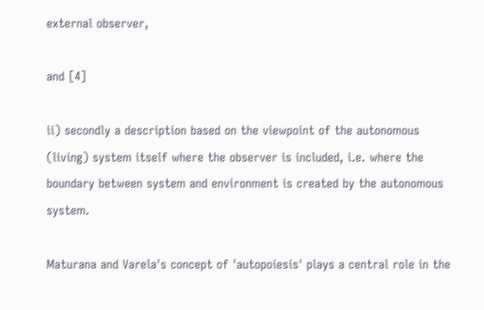external observer,

and [4]

ii) secondly a description based on the viewpoint of the autonomous (living) system itself where the observer is included, i.e. where the boundary between system and environment is created by the autonomous system.

Maturana and Varela's concept of 'autopoiesis' plays a central role in the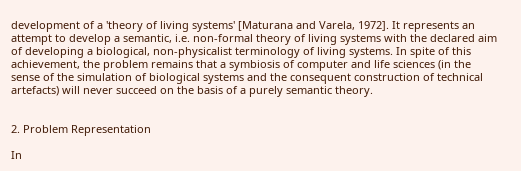development of a 'theory of living systems' [Maturana and Varela, 1972]. It represents an attempt to develop a semantic, i.e. non-formal theory of living systems with the declared aim of developing a biological, non-physicalist terminology of living systems. In spite of this achievement, the problem remains that a symbiosis of computer and life sciences (in the sense of the simulation of biological systems and the consequent construction of technical artefacts) will never succeed on the basis of a purely semantic theory.


2. Problem Representation

In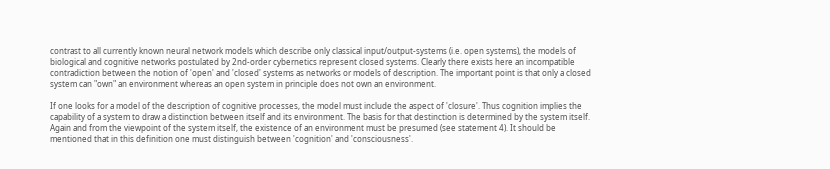contrast to all currently known neural network models which describe only classical input/output-systems (i.e. open systems), the models of biological and cognitive networks postulated by 2nd-order cybernetics represent closed systems. Clearly there exists here an incompatible contradiction between the notion of 'open' and 'closed' systems as networks or models of description. The important point is that only a closed system can "own" an environment whereas an open system in principle does not own an environment.

If one looks for a model of the description of cognitive processes, the model must include the aspect of 'closure'. Thus cognition implies the capability of a system to draw a distinction between itself and its environment. The basis for that destinction is determined by the system itself. Again and from the viewpoint of the system itself, the existence of an environment must be presumed (see statement 4). It should be mentioned that in this definition one must distinguish between 'cognition' and 'consciousness'.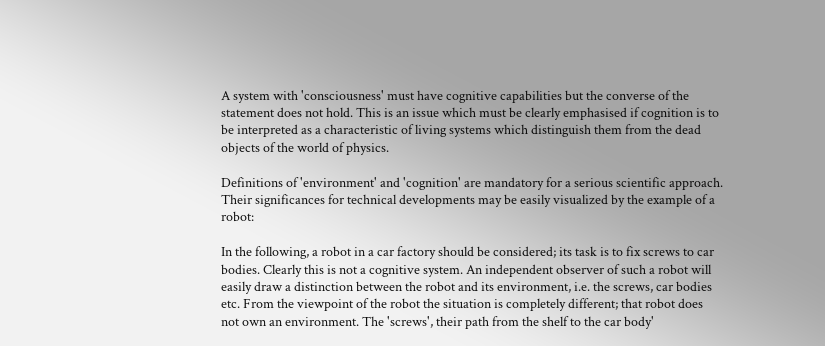A system with 'consciousness' must have cognitive capabilities but the converse of the statement does not hold. This is an issue which must be clearly emphasised if cognition is to be interpreted as a characteristic of living systems which distinguish them from the dead objects of the world of physics.

Definitions of 'environment' and 'cognition' are mandatory for a serious scientific approach. Their significances for technical developments may be easily visualized by the example of a robot:

In the following, a robot in a car factory should be considered; its task is to fix screws to car bodies. Clearly this is not a cognitive system. An independent observer of such a robot will easily draw a distinction between the robot and its environment, i.e. the screws, car bodies etc. From the viewpoint of the robot the situation is completely different; that robot does not own an environment. The 'screws', their path from the shelf to the car body'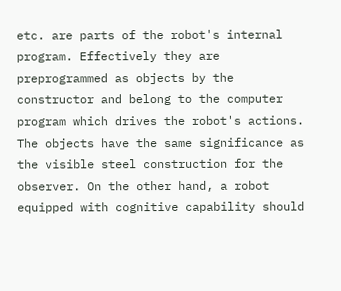etc. are parts of the robot's internal program. Effectively they are preprogrammed as objects by the constructor and belong to the computer program which drives the robot's actions. The objects have the same significance as the visible steel construction for the observer. On the other hand, a robot equipped with cognitive capability should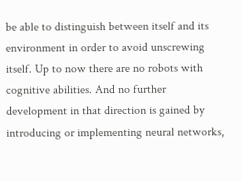be able to distinguish between itself and its environment in order to avoid unscrewing itself. Up to now there are no robots with cognitive abilities. And no further development in that direction is gained by introducing or implementing neural networks,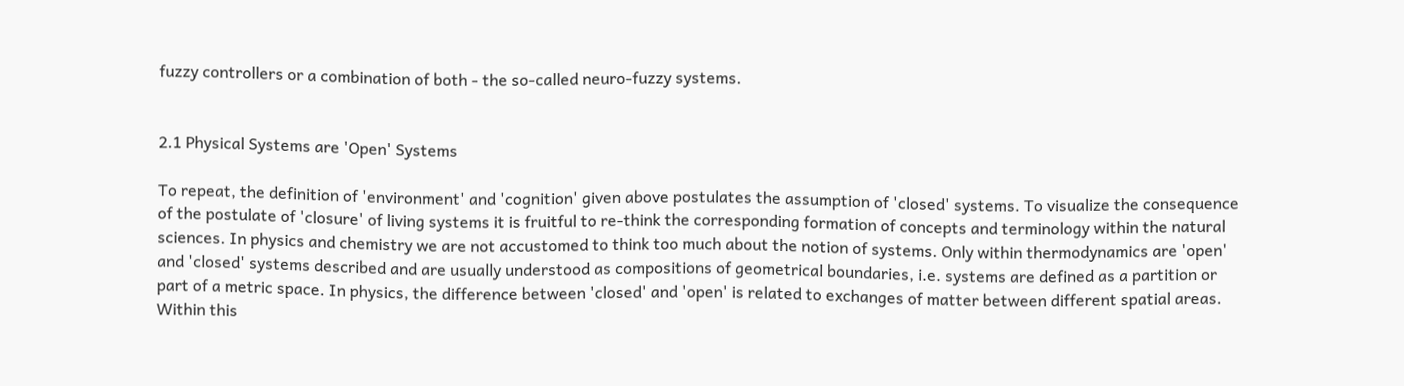fuzzy controllers or a combination of both - the so-called neuro-fuzzy systems.


2.1 Physical Systems are 'Open' Systems

To repeat, the definition of 'environment' and 'cognition' given above postulates the assumption of 'closed' systems. To visualize the consequence of the postulate of 'closure' of living systems it is fruitful to re-think the corresponding formation of concepts and terminology within the natural sciences. In physics and chemistry we are not accustomed to think too much about the notion of systems. Only within thermodynamics are 'open' and 'closed' systems described and are usually understood as compositions of geometrical boundaries, i.e. systems are defined as a partition or part of a metric space. In physics, the difference between 'closed' and 'open' is related to exchanges of matter between different spatial areas. Within this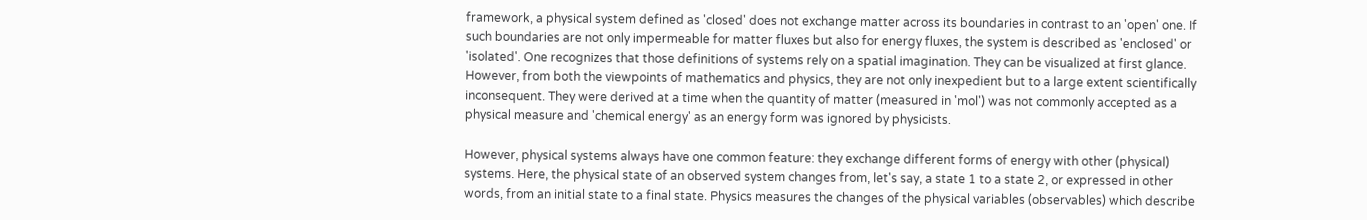framework, a physical system defined as 'closed' does not exchange matter across its boundaries in contrast to an 'open' one. If such boundaries are not only impermeable for matter fluxes but also for energy fluxes, the system is described as 'enclosed' or 'isolated'. One recognizes that those definitions of systems rely on a spatial imagination. They can be visualized at first glance. However, from both the viewpoints of mathematics and physics, they are not only inexpedient but to a large extent scientifically inconsequent. They were derived at a time when the quantity of matter (measured in 'mol') was not commonly accepted as a physical measure and 'chemical energy' as an energy form was ignored by physicists.

However, physical systems always have one common feature: they exchange different forms of energy with other (physical) systems. Here, the physical state of an observed system changes from, let's say, a state 1 to a state 2, or expressed in other words, from an initial state to a final state. Physics measures the changes of the physical variables (observables) which describe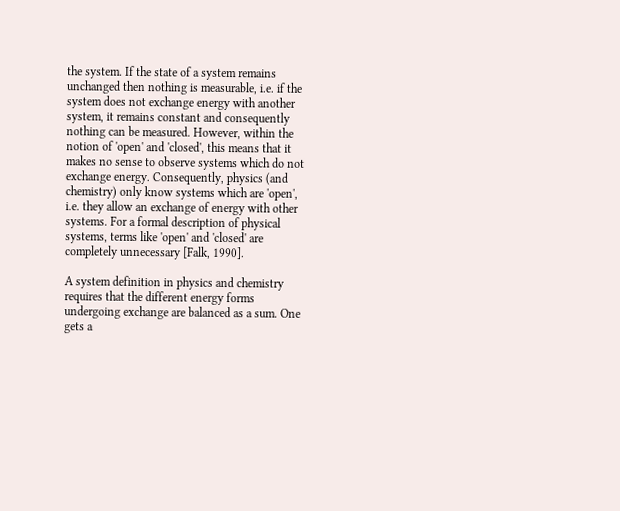the system. If the state of a system remains unchanged then nothing is measurable, i.e. if the system does not exchange energy with another system, it remains constant and consequently nothing can be measured. However, within the notion of 'open' and 'closed', this means that it makes no sense to observe systems which do not exchange energy. Consequently, physics (and chemistry) only know systems which are 'open', i.e. they allow an exchange of energy with other systems. For a formal description of physical systems, terms like 'open' and 'closed' are completely unnecessary [Falk, 1990].

A system definition in physics and chemistry requires that the different energy forms undergoing exchange are balanced as a sum. One gets a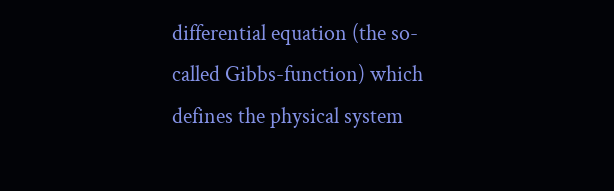differential equation (the so-called Gibbs-function) which defines the physical system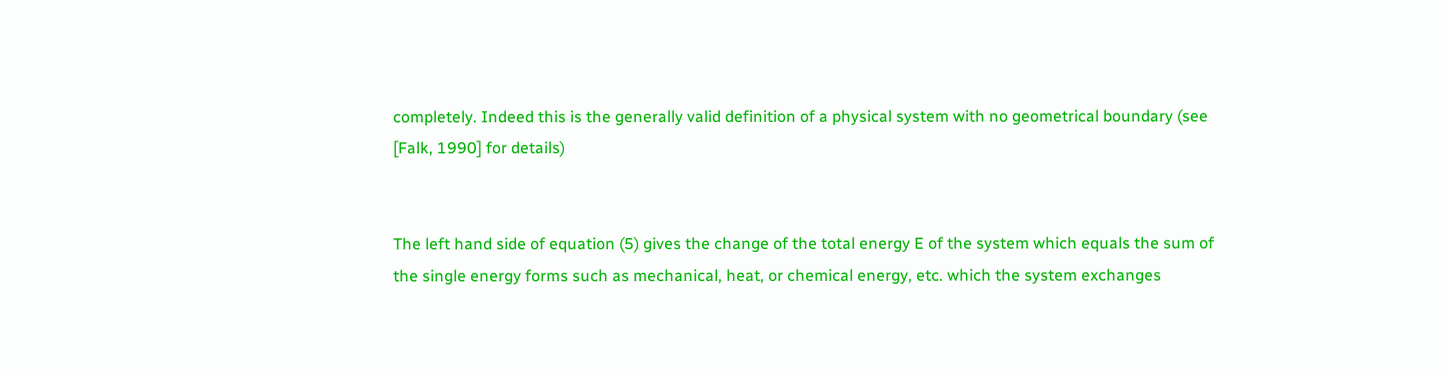completely. Indeed this is the generally valid definition of a physical system with no geometrical boundary (see [Falk, 1990] for details)


The left hand side of equation (5) gives the change of the total energy E of the system which equals the sum of the single energy forms such as mechanical, heat, or chemical energy, etc. which the system exchanges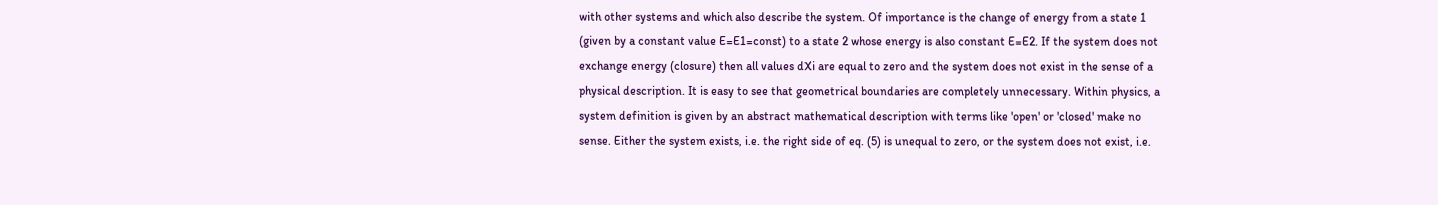with other systems and which also describe the system. Of importance is the change of energy from a state 1 (given by a constant value E=E1=const) to a state 2 whose energy is also constant E=E2. If the system does not exchange energy (closure) then all values dXi are equal to zero and the system does not exist in the sense of a physical description. It is easy to see that geometrical boundaries are completely unnecessary. Within physics, a system definition is given by an abstract mathematical description with terms like 'open' or 'closed' make no sense. Either the system exists, i.e. the right side of eq. (5) is unequal to zero, or the system does not exist, i.e.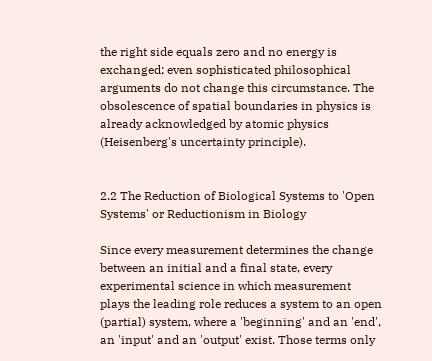the right side equals zero and no energy is exchanged; even sophisticated philosophical arguments do not change this circumstance. The obsolescence of spatial boundaries in physics is already acknowledged by atomic physics (Heisenberg's uncertainty principle).


2.2 The Reduction of Biological Systems to 'Open Systems' or Reductionism in Biology

Since every measurement determines the change between an initial and a final state, every experimental science in which measurement plays the leading role reduces a system to an open (partial) system, where a 'beginning' and an 'end', an 'input' and an 'output' exist. Those terms only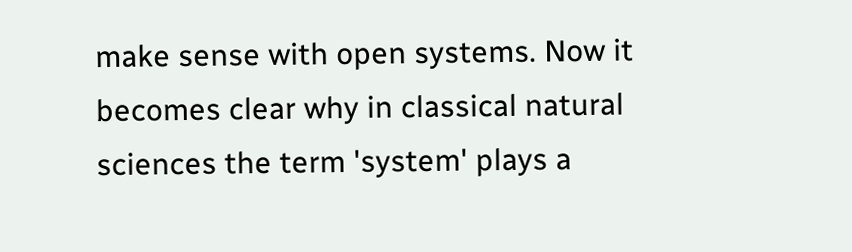make sense with open systems. Now it becomes clear why in classical natural sciences the term 'system' plays a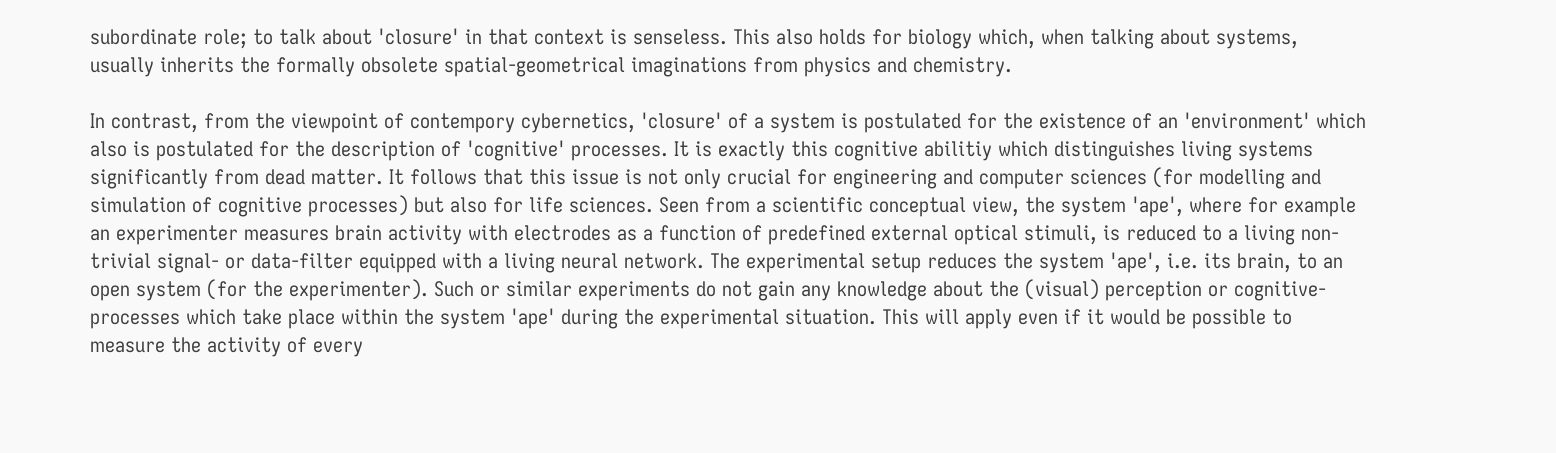subordinate role; to talk about 'closure' in that context is senseless. This also holds for biology which, when talking about systems, usually inherits the formally obsolete spatial-geometrical imaginations from physics and chemistry.

In contrast, from the viewpoint of contempory cybernetics, 'closure' of a system is postulated for the existence of an 'environment' which also is postulated for the description of 'cognitive' processes. It is exactly this cognitive abilitiy which distinguishes living systems significantly from dead matter. It follows that this issue is not only crucial for engineering and computer sciences (for modelling and simulation of cognitive processes) but also for life sciences. Seen from a scientific conceptual view, the system 'ape', where for example an experimenter measures brain activity with electrodes as a function of predefined external optical stimuli, is reduced to a living non-trivial signal- or data-filter equipped with a living neural network. The experimental setup reduces the system 'ape', i.e. its brain, to an open system (for the experimenter). Such or similar experiments do not gain any knowledge about the (visual) perception or cognitive-processes which take place within the system 'ape' during the experimental situation. This will apply even if it would be possible to measure the activity of every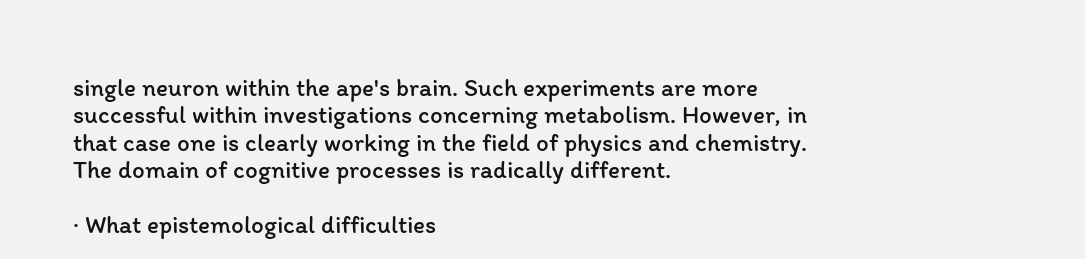single neuron within the ape's brain. Such experiments are more successful within investigations concerning metabolism. However, in that case one is clearly working in the field of physics and chemistry. The domain of cognitive processes is radically different.

· What epistemological difficulties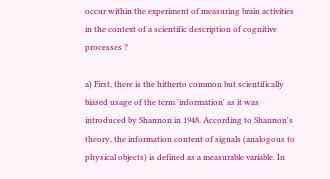occur within the experiment of measuring brain activities in the context of a scientific description of cognitive processes ?

a) First, there is the hitherto common but scientifically biased usage of the term 'information' as it was introduced by Shannon in 1948. According to Shannon's theory, the information content of signals (analogous to physical objects) is defined as a measurable variable. In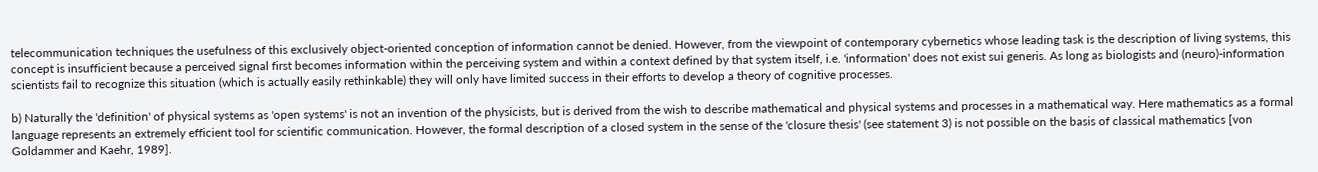telecommunication techniques the usefulness of this exclusively object-oriented conception of information cannot be denied. However, from the viewpoint of contemporary cybernetics whose leading task is the description of living systems, this concept is insufficient because a perceived signal first becomes information within the perceiving system and within a context defined by that system itself, i.e. 'information' does not exist sui generis. As long as biologists and (neuro)-information scientists fail to recognize this situation (which is actually easily rethinkable) they will only have limited success in their efforts to develop a theory of cognitive processes.

b) Naturally the 'definition' of physical systems as 'open systems' is not an invention of the physicists, but is derived from the wish to describe mathematical and physical systems and processes in a mathematical way. Here mathematics as a formal language represents an extremely efficient tool for scientific communication. However, the formal description of a closed system in the sense of the 'closure thesis' (see statement 3) is not possible on the basis of classical mathematics [von Goldammer and Kaehr, 1989].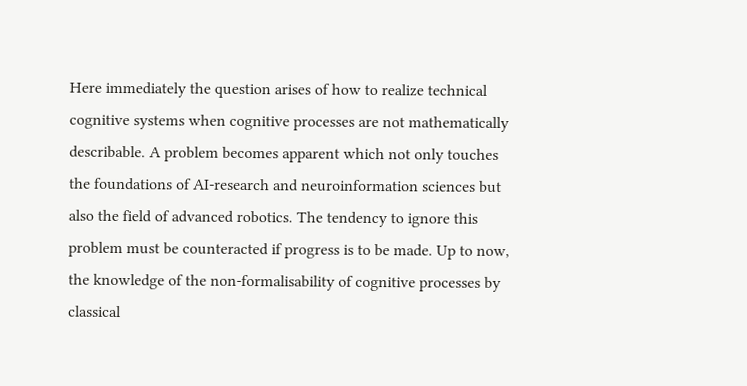Here immediately the question arises of how to realize technical cognitive systems when cognitive processes are not mathematically describable. A problem becomes apparent which not only touches the foundations of AI-research and neuroinformation sciences but also the field of advanced robotics. The tendency to ignore this problem must be counteracted if progress is to be made. Up to now, the knowledge of the non-formalisability of cognitive processes by classical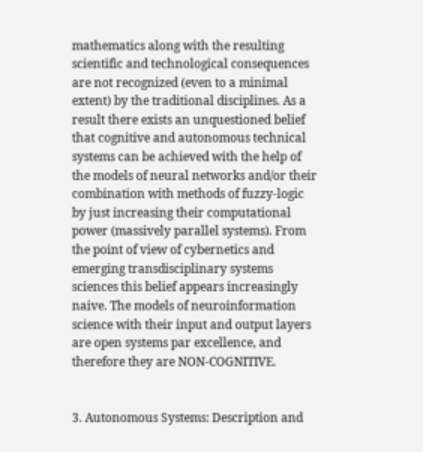mathematics along with the resulting scientific and technological consequences are not recognized (even to a minimal extent) by the traditional disciplines. As a result there exists an unquestioned belief that cognitive and autonomous technical systems can be achieved with the help of the models of neural networks and/or their combination with methods of fuzzy-logic by just increasing their computational power (massively parallel systems). From the point of view of cybernetics and emerging transdisciplinary systems sciences this belief appears increasingly naive. The models of neuroinformation science with their input and output layers are open systems par excellence, and therefore they are NON-COGNITIVE.


3. Autonomous Systems: Description and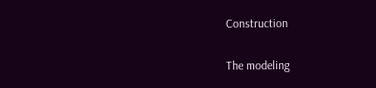Construction

The modeling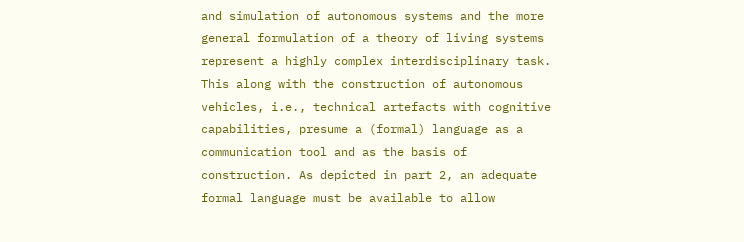and simulation of autonomous systems and the more general formulation of a theory of living systems represent a highly complex interdisciplinary task. This along with the construction of autonomous vehicles, i.e., technical artefacts with cognitive capabilities, presume a (formal) language as a communication tool and as the basis of construction. As depicted in part 2, an adequate formal language must be available to allow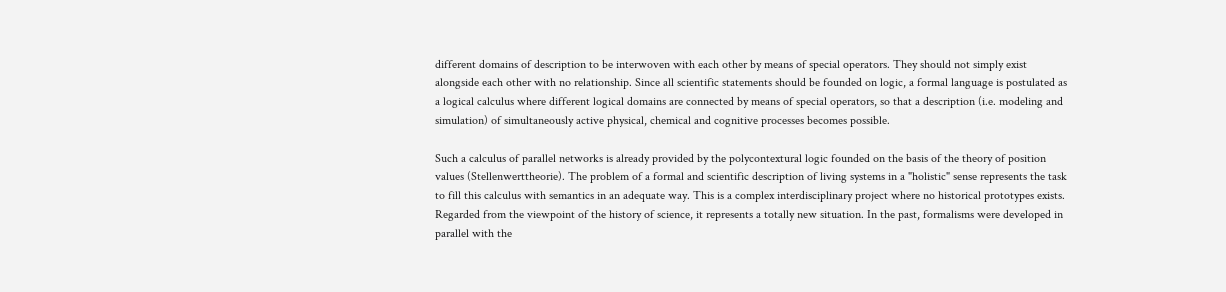different domains of description to be interwoven with each other by means of special operators. They should not simply exist alongside each other with no relationship. Since all scientific statements should be founded on logic, a formal language is postulated as a logical calculus where different logical domains are connected by means of special operators, so that a description (i.e. modeling and simulation) of simultaneously active physical, chemical and cognitive processes becomes possible.

Such a calculus of parallel networks is already provided by the polycontextural logic founded on the basis of the theory of position values (Stellenwerttheorie). The problem of a formal and scientific description of living systems in a "holistic" sense represents the task to fill this calculus with semantics in an adequate way. This is a complex interdisciplinary project where no historical prototypes exists. Regarded from the viewpoint of the history of science, it represents a totally new situation. In the past, formalisms were developed in parallel with the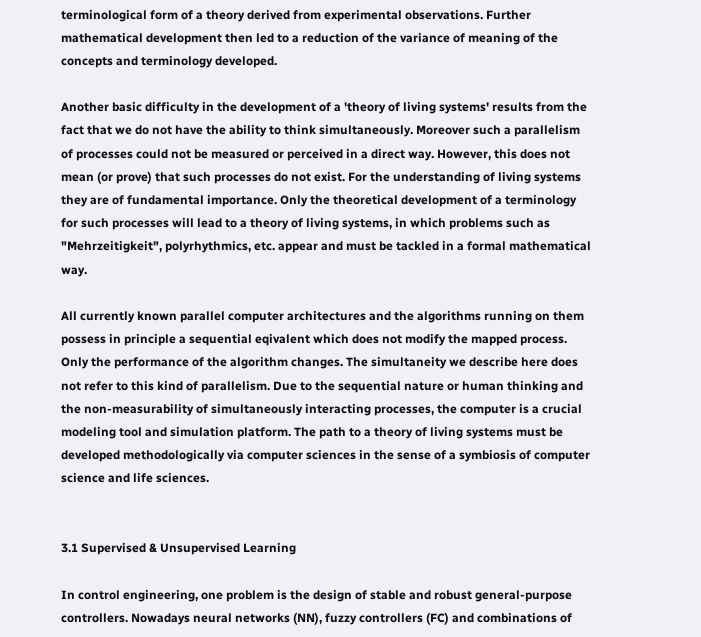terminological form of a theory derived from experimental observations. Further mathematical development then led to a reduction of the variance of meaning of the concepts and terminology developed.

Another basic difficulty in the development of a 'theory of living systems' results from the fact that we do not have the ability to think simultaneously. Moreover such a parallelism of processes could not be measured or perceived in a direct way. However, this does not mean (or prove) that such processes do not exist. For the understanding of living systems they are of fundamental importance. Only the theoretical development of a terminology for such processes will lead to a theory of living systems, in which problems such as "Mehrzeitigkeit", polyrhythmics, etc. appear and must be tackled in a formal mathematical way.

All currently known parallel computer architectures and the algorithms running on them possess in principle a sequential eqivalent which does not modify the mapped process. Only the performance of the algorithm changes. The simultaneity we describe here does not refer to this kind of parallelism. Due to the sequential nature or human thinking and the non-measurability of simultaneously interacting processes, the computer is a crucial modeling tool and simulation platform. The path to a theory of living systems must be developed methodologically via computer sciences in the sense of a symbiosis of computer science and life sciences.


3.1 Supervised & Unsupervised Learning

In control engineering, one problem is the design of stable and robust general-purpose controllers. Nowadays neural networks (NN), fuzzy controllers (FC) and combinations of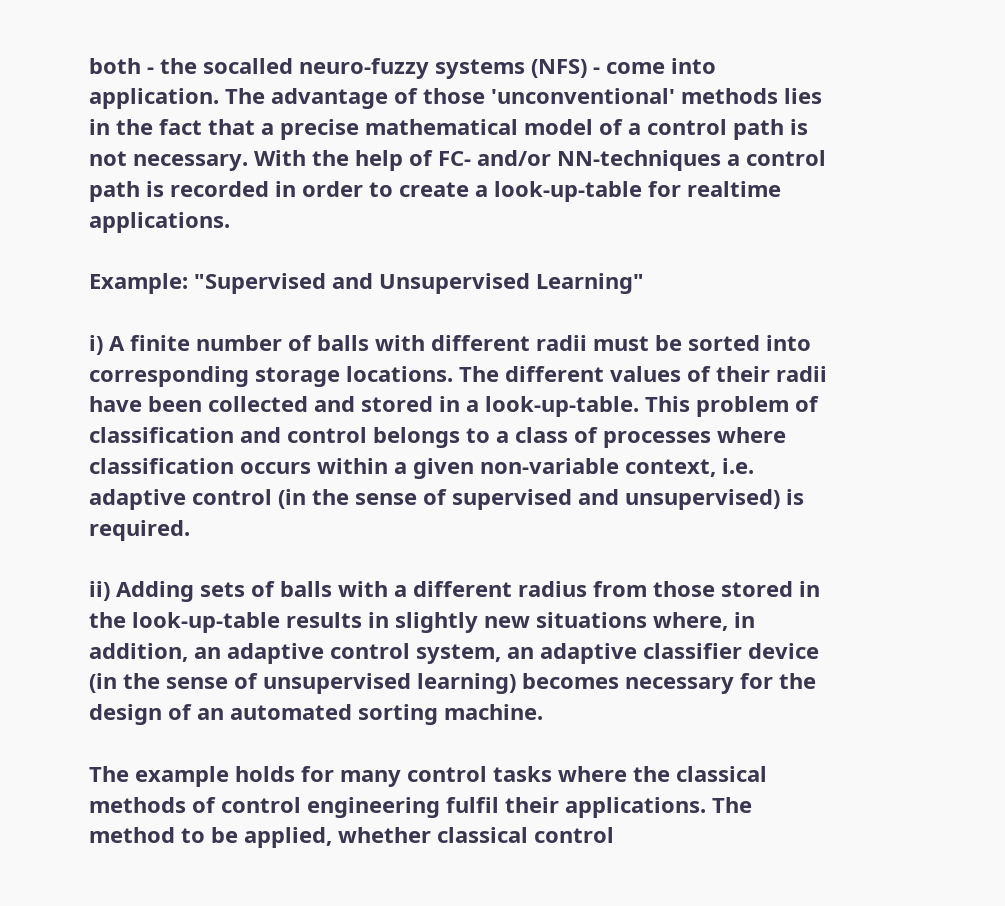both - the socalled neuro-fuzzy systems (NFS) - come into application. The advantage of those 'unconventional' methods lies in the fact that a precise mathematical model of a control path is not necessary. With the help of FC- and/or NN-techniques a control path is recorded in order to create a look-up-table for realtime applications.

Example: "Supervised and Unsupervised Learning"

i) A finite number of balls with different radii must be sorted into corresponding storage locations. The different values of their radii have been collected and stored in a look-up-table. This problem of classification and control belongs to a class of processes where classification occurs within a given non-variable context, i.e. adaptive control (in the sense of supervised and unsupervised) is required.

ii) Adding sets of balls with a different radius from those stored in the look-up-table results in slightly new situations where, in addition, an adaptive control system, an adaptive classifier device (in the sense of unsupervised learning) becomes necessary for the design of an automated sorting machine.

The example holds for many control tasks where the classical methods of control engineering fulfil their applications. The method to be applied, whether classical control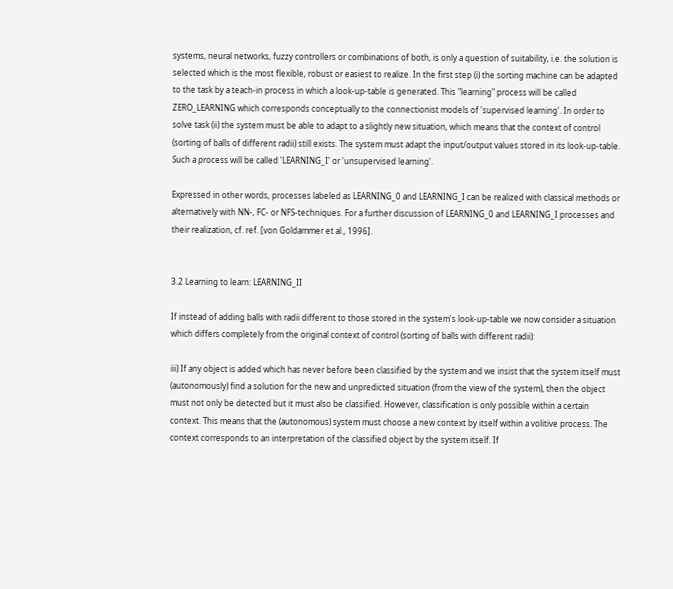systems, neural networks, fuzzy controllers or combinations of both, is only a question of suitability, i.e. the solution is selected which is the most flexible, robust or easiest to realize. In the first step (i) the sorting machine can be adapted to the task by a teach-in process in which a look-up-table is generated. This "learning" process will be called ZERO_LEARNING which corresponds conceptually to the connectionist models of 'supervised learning'. In order to solve task (ii) the system must be able to adapt to a slightly new situation, which means that the context of control (sorting of balls of different radii) still exists. The system must adapt the input/output values stored in its look-up-table. Such a process will be called 'LEARNING_I' or 'unsupervised learning'.

Expressed in other words, processes labeled as LEARNING_0 and LEARNING_I can be realized with classical methods or alternatively with NN-, FC- or NFS-techniques. For a further discussion of LEARNING_0 and LEARNING_I processes and their realization, cf. ref. [von Goldammer et al., 1996].


3.2 Learning to learn: LEARNING_II

If instead of adding balls with radii different to those stored in the system's look-up-table we now consider a situation which differs completely from the original context of control (sorting of balls with different radii):

iii) If any object is added which has never before been classified by the system and we insist that the system itself must (autonomously) find a solution for the new and unpredicted situation (from the view of the system), then the object must not only be detected but it must also be classified. However, classification is only possible within a certain context. This means that the (autonomous) system must choose a new context by itself within a volitive process. The context corresponds to an interpretation of the classified object by the system itself. If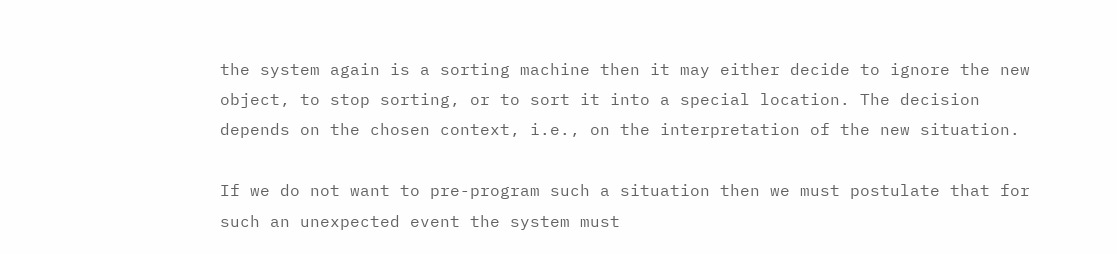the system again is a sorting machine then it may either decide to ignore the new object, to stop sorting, or to sort it into a special location. The decision depends on the chosen context, i.e., on the interpretation of the new situation.

If we do not want to pre-program such a situation then we must postulate that for such an unexpected event the system must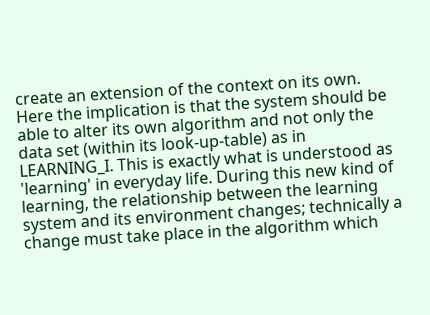create an extension of the context on its own. Here the implication is that the system should be able to alter its own algorithm and not only the data set (within its look-up-table) as in LEARNING_I. This is exactly what is understood as 'learning' in everyday life. During this new kind of learning, the relationship between the learning system and its environment changes; technically a change must take place in the algorithm which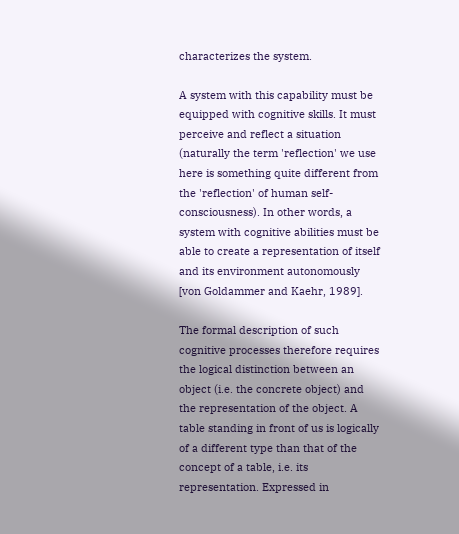characterizes the system.

A system with this capability must be equipped with cognitive skills. It must perceive and reflect a situation (naturally the term 'reflection' we use here is something quite different from the 'reflection' of human self- consciousness). In other words, a system with cognitive abilities must be able to create a representation of itself and its environment autonomously [von Goldammer and Kaehr, 1989].

The formal description of such cognitive processes therefore requires the logical distinction between an object (i.e. the concrete object) and the representation of the object. A table standing in front of us is logically of a different type than that of the concept of a table, i.e. its representation. Expressed in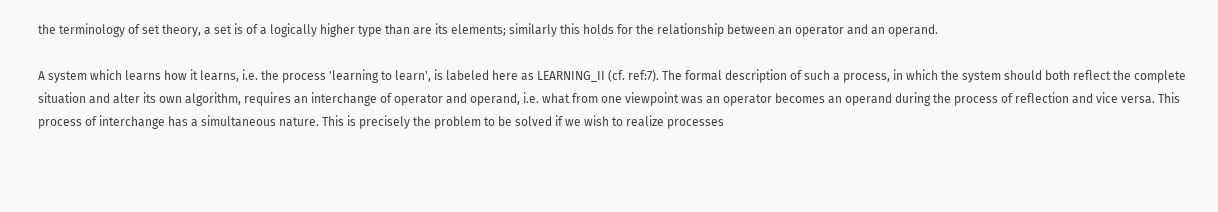the terminology of set theory, a set is of a logically higher type than are its elements; similarly this holds for the relationship between an operator and an operand.

A system which learns how it learns, i.e. the process 'learning to learn', is labeled here as LEARNING_II (cf. ref:7). The formal description of such a process, in which the system should both reflect the complete situation and alter its own algorithm, requires an interchange of operator and operand, i.e. what from one viewpoint was an operator becomes an operand during the process of reflection and vice versa. This process of interchange has a simultaneous nature. This is precisely the problem to be solved if we wish to realize processes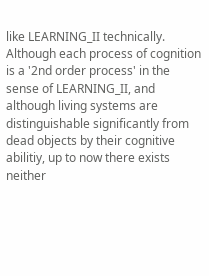like LEARNING_II technically. Although each process of cognition is a '2nd order process' in the sense of LEARNING_II, and although living systems are distinguishable significantly from dead objects by their cognitive abilitiy, up to now there exists neither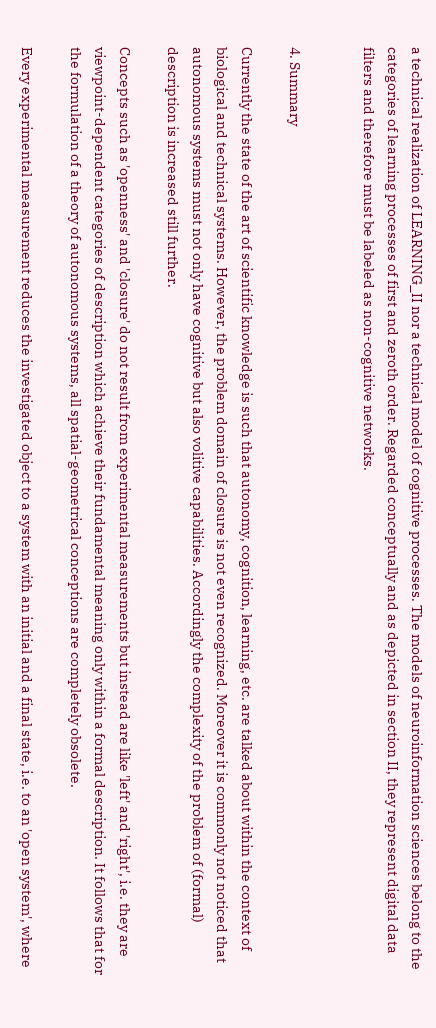a technical realization of LEARNING_II nor a technical model of cognitive processes. The models of neuroinformation sciences belong to the categories of learning processes of first and zeroth order. Regarded conceptually and as depicted in section II, they represent digital data filters and therefore must be labeled as non-cognitive networks.


4. Summary

Currently the state of the art of scientific knowledge is such that autonomy, cognition, learning, etc. are talked about within the context of biological and technical systems. However, the problem domain of closure is not even recognized. Moreover it is commonly not noticed that autonomous systems must not only have cognitive but also volitive capabilities. Accordingly the complexity of the problem of (formal) description is increased still further.

Concepts such as 'openness' and 'closure' do not result from experimental measurements but instead are like 'left' and 'right', i.e. they are viewpoint-dependent categories of description which achieve their fundamental meaning only within a formal description. It follows that for the formulation of a theory of autonomous systems, all spatial-geometrical conceptions are completely obsolete.

Every experimental measurement reduces the investigated object to a system with an initial and a final state, i.e. to an 'open system', where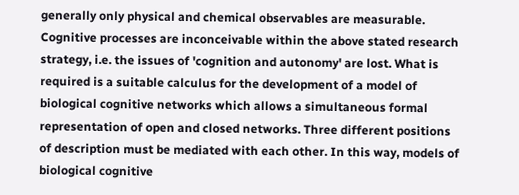generally only physical and chemical observables are measurable. Cognitive processes are inconceivable within the above stated research strategy, i.e. the issues of 'cognition and autonomy' are lost. What is required is a suitable calculus for the development of a model of biological cognitive networks which allows a simultaneous formal representation of open and closed networks. Three different positions of description must be mediated with each other. In this way, models of biological cognitive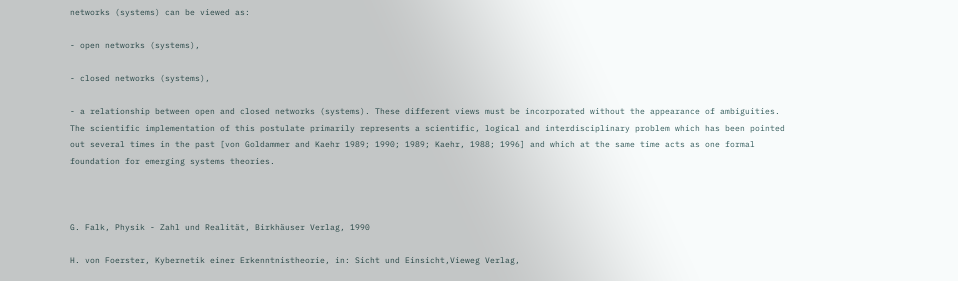networks (systems) can be viewed as:

- open networks (systems),

- closed networks (systems),

- a relationship between open and closed networks (systems). These different views must be incorporated without the appearance of ambiguities. The scientific implementation of this postulate primarily represents a scientific, logical and interdisciplinary problem which has been pointed out several times in the past [von Goldammer and Kaehr 1989; 1990; 1989; Kaehr, 1988; 1996] and which at the same time acts as one formal foundation for emerging systems theories.



G. Falk, Physik - Zahl und Realität, Birkhäuser Verlag, 1990

H. von Foerster, Kybernetik einer Erkenntnistheorie, in: Sicht und Einsicht,Vieweg Verlag,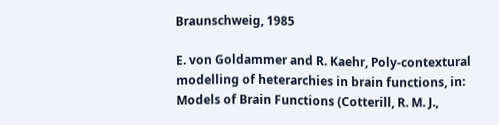Braunschweig, 1985

E. von Goldammer and R. Kaehr, Poly-contextural modelling of heterarchies in brain functions, in: Models of Brain Functions (Cotterill, R. M. J.,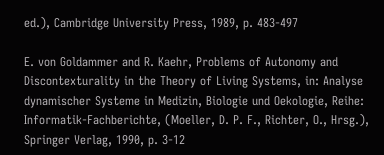ed.), Cambridge University Press, 1989, p. 483-497

E. von Goldammer and R. Kaehr, Problems of Autonomy and Discontexturality in the Theory of Living Systems, in: Analyse dynamischer Systeme in Medizin, Biologie und Oekologie, Reihe: Informatik-Fachberichte, (Moeller, D. P. F., Richter, O., Hrsg.), Springer Verlag, 1990, p. 3-12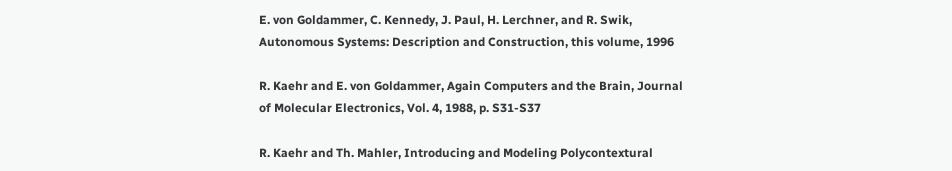E. von Goldammer, C. Kennedy, J. Paul, H. Lerchner, and R. Swik, Autonomous Systems: Description and Construction, this volume, 1996

R. Kaehr and E. von Goldammer, Again Computers and the Brain, Journal of Molecular Electronics, Vol. 4, 1988, p. S31-S37

R. Kaehr and Th. Mahler, Introducing and Modeling Polycontextural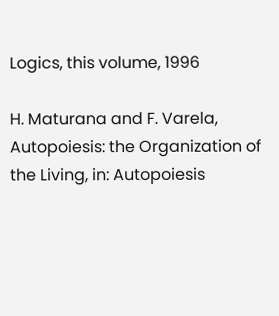Logics, this volume, 1996

H. Maturana and F. Varela, Autopoiesis: the Organization of the Living, in: Autopoiesis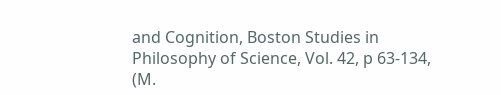and Cognition, Boston Studies in Philosophy of Science, Vol. 42, p 63-134, (M.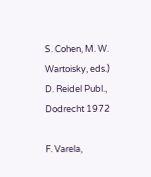S. Cohen, M. W. Wartoisky, eds.) D. Reidel Publ., Dodrecht 1972

F. Varela,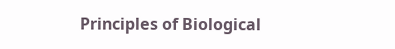Principles of Biological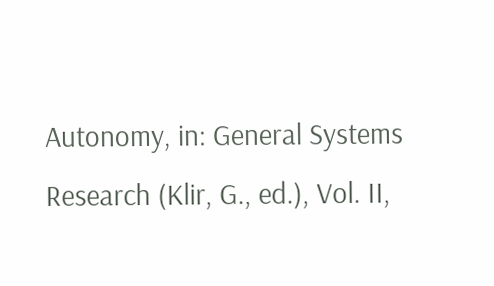Autonomy, in: General Systems Research (Klir, G., ed.), Vol. II,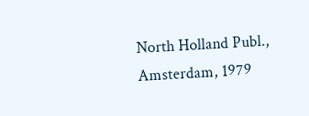North Holland Publ., Amsterdam, 1979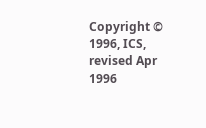Copyright © 1996, ICS, revised Apr 1996